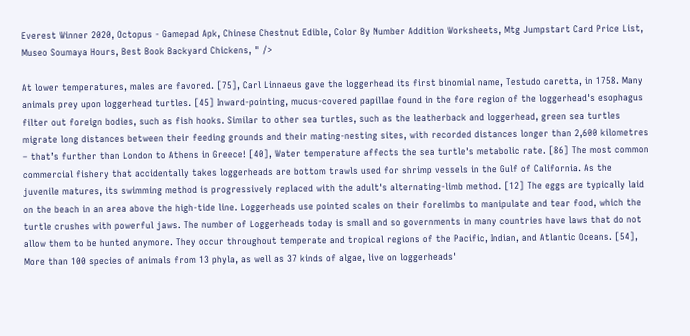Everest Winner 2020, Octopus - Gamepad Apk, Chinese Chestnut Edible, Color By Number Addition Worksheets, Mtg Jumpstart Card Price List, Museo Soumaya Hours, Best Book Backyard Chickens, " />

At lower temperatures, males are favored. [75], Carl Linnaeus gave the loggerhead its first binomial name, Testudo caretta, in 1758. Many animals prey upon loggerhead turtles. [45] Inward-pointing, mucus-covered papillae found in the fore region of the loggerhead's esophagus filter out foreign bodies, such as fish hooks. Similar to other sea turtles, such as the leatherback and loggerhead, green sea turtles migrate long distances between their feeding grounds and their mating-nesting sites, with recorded distances longer than 2,600 kilometres – that’s further than London to Athens in Greece! [40], Water temperature affects the sea turtle's metabolic rate. [86] The most common commercial fishery that accidentally takes loggerheads are bottom trawls used for shrimp vessels in the Gulf of California. As the juvenile matures, its swimming method is progressively replaced with the adult's alternating-limb method. [12] The eggs are typically laid on the beach in an area above the high-tide line. Loggerheads use pointed scales on their forelimbs to manipulate and tear food, which the turtle crushes with powerful jaws. The number of Loggerheads today is small and so governments in many countries have laws that do not allow them to be hunted anymore. They occur throughout temperate and tropical regions of the Pacific, Indian, and Atlantic Oceans. [54], More than 100 species of animals from 13 phyla, as well as 37 kinds of algae, live on loggerheads'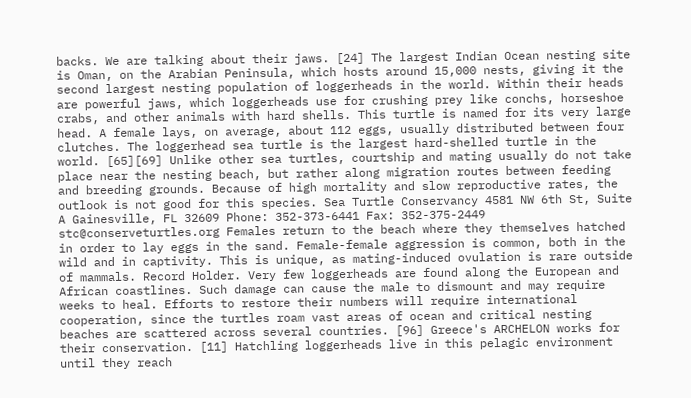backs. We are talking about their jaws. [24] The largest Indian Ocean nesting site is Oman, on the Arabian Peninsula, which hosts around 15,000 nests, giving it the second largest nesting population of loggerheads in the world. Within their heads are powerful jaws, which loggerheads use for crushing prey like conchs, horseshoe crabs, and other animals with hard shells. This turtle is named for its very large head. A female lays, on average, about 112 eggs, usually distributed between four clutches. The loggerhead sea turtle is the largest hard-shelled turtle in the world. [65][69] Unlike other sea turtles, courtship and mating usually do not take place near the nesting beach, but rather along migration routes between feeding and breeding grounds. Because of high mortality and slow reproductive rates, the outlook is not good for this species. Sea Turtle Conservancy 4581 NW 6th St, Suite A Gainesville, FL 32609 Phone: 352-373-6441 Fax: 352-375-2449 stc@conserveturtles.org Females return to the beach where they themselves hatched in order to lay eggs in the sand. Female-female aggression is common, both in the wild and in captivity. This is unique, as mating-induced ovulation is rare outside of mammals. Record Holder. Very few loggerheads are found along the European and African coastlines. Such damage can cause the male to dismount and may require weeks to heal. Efforts to restore their numbers will require international cooperation, since the turtles roam vast areas of ocean and critical nesting beaches are scattered across several countries. [96] Greece's ARCHELON works for their conservation. [11] Hatchling loggerheads live in this pelagic environment until they reach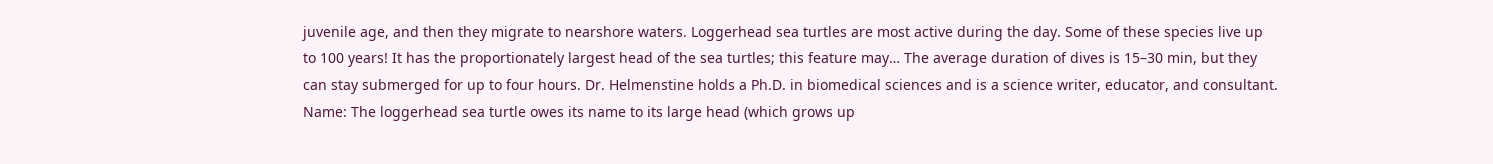juvenile age, and then they migrate to nearshore waters. Loggerhead sea turtles are most active during the day. Some of these species live up to 100 years! It has the proportionately largest head of the sea turtles; this feature may… The average duration of dives is 15–30 min, but they can stay submerged for up to four hours. Dr. Helmenstine holds a Ph.D. in biomedical sciences and is a science writer, educator, and consultant. Name: The loggerhead sea turtle owes its name to its large head (which grows up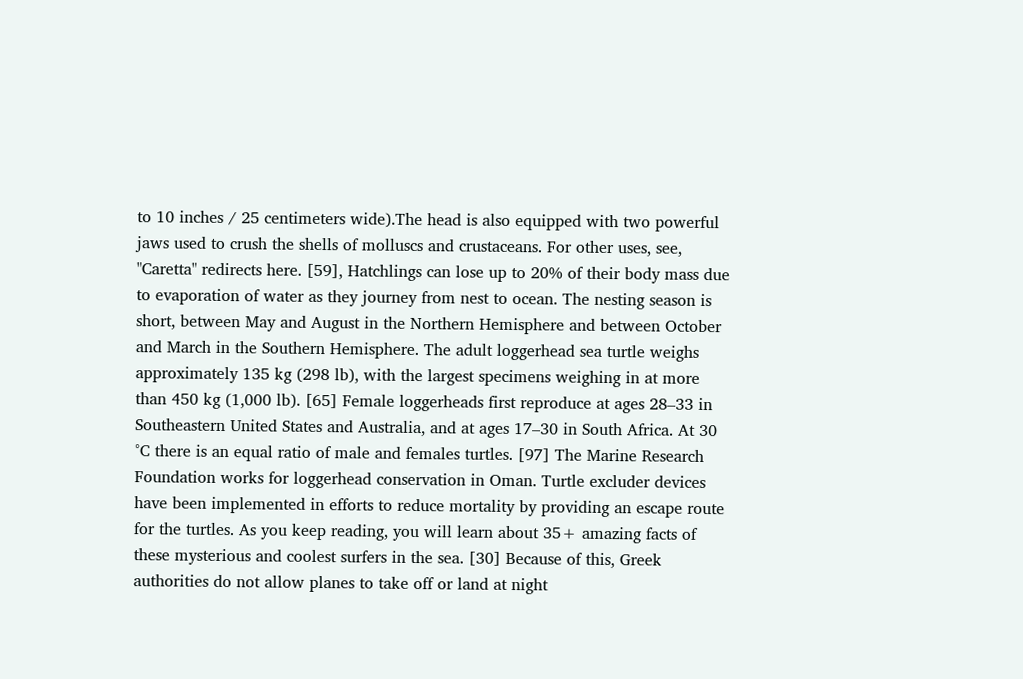to 10 inches / 25 centimeters wide).The head is also equipped with two powerful jaws used to crush the shells of molluscs and crustaceans. For other uses, see, "Caretta" redirects here. [59], Hatchlings can lose up to 20% of their body mass due to evaporation of water as they journey from nest to ocean. The nesting season is short, between May and August in the Northern Hemisphere and between October and March in the Southern Hemisphere. The adult loggerhead sea turtle weighs approximately 135 kg (298 lb), with the largest specimens weighing in at more than 450 kg (1,000 lb). [65] Female loggerheads first reproduce at ages 28–33 in Southeastern United States and Australia, and at ages 17–30 in South Africa. At 30 °C there is an equal ratio of male and females turtles. [97] The Marine Research Foundation works for loggerhead conservation in Oman. Turtle excluder devices have been implemented in efforts to reduce mortality by providing an escape route for the turtles. As you keep reading, you will learn about 35+ amazing facts of these mysterious and coolest surfers in the sea. [30] Because of this, Greek authorities do not allow planes to take off or land at night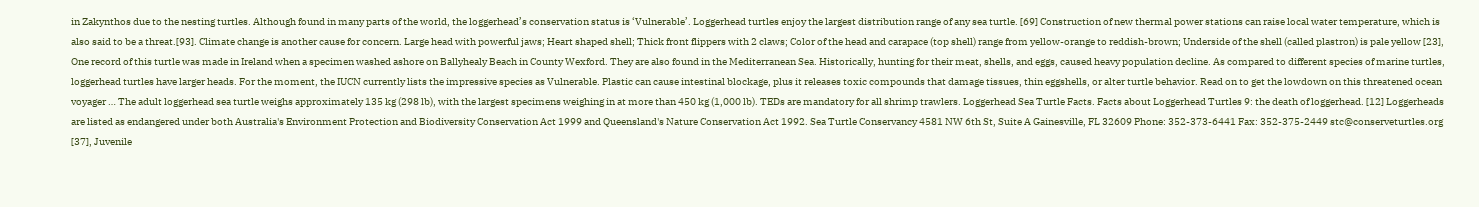in Zakynthos due to the nesting turtles. Although found in many parts of the world, the loggerhead’s conservation status is ‘Vulnerable’. Loggerhead turtles enjoy the largest distribution range of any sea turtle. [69] Construction of new thermal power stations can raise local water temperature, which is also said to be a threat.[93]. Climate change is another cause for concern. Large head with powerful jaws; Heart shaped shell; Thick front flippers with 2 claws; Color of the head and carapace (top shell) range from yellow-orange to reddish-brown; Underside of the shell (called plastron) is pale yellow [23], One record of this turtle was made in Ireland when a specimen washed ashore on Ballyhealy Beach in County Wexford. They are also found in the Mediterranean Sea. Historically, hunting for their meat, shells, and eggs, caused heavy population decline. As compared to different species of marine turtles, loggerhead turtles have larger heads. For the moment, the IUCN currently lists the impressive species as Vulnerable. Plastic can cause intestinal blockage, plus it releases toxic compounds that damage tissues, thin eggshells, or alter turtle behavior. Read on to get the lowdown on this threatened ocean voyager … The adult loggerhead sea turtle weighs approximately 135 kg (298 lb), with the largest specimens weighing in at more than 450 kg (1,000 lb). TEDs are mandatory for all shrimp trawlers. Loggerhead Sea Turtle Facts. Facts about Loggerhead Turtles 9: the death of loggerhead. [12] Loggerheads are listed as endangered under both Australia's Environment Protection and Biodiversity Conservation Act 1999 and Queensland's Nature Conservation Act 1992. Sea Turtle Conservancy 4581 NW 6th St, Suite A Gainesville, FL 32609 Phone: 352-373-6441 Fax: 352-375-2449 stc@conserveturtles.org [37], Juvenile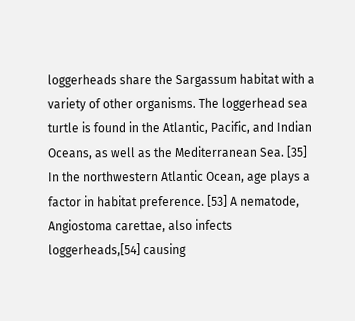loggerheads share the Sargassum habitat with a variety of other organisms. The loggerhead sea turtle is found in the Atlantic, Pacific, and Indian Oceans, as well as the Mediterranean Sea. [35] In the northwestern Atlantic Ocean, age plays a factor in habitat preference. [53] A nematode, Angiostoma carettae, also infects loggerheads,[54] causing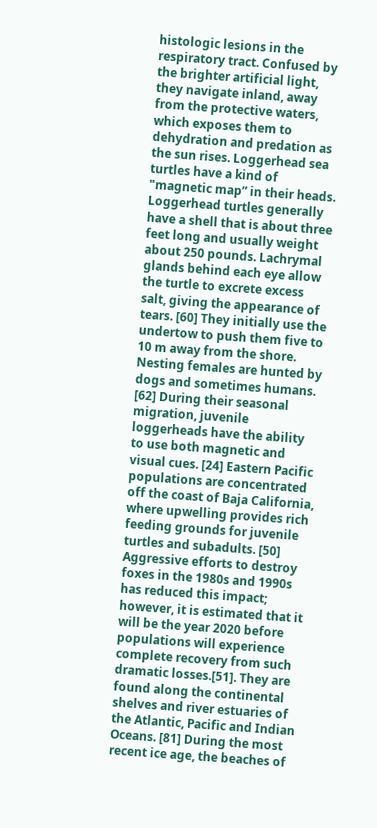histologic lesions in the respiratory tract. Confused by the brighter artificial light, they navigate inland, away from the protective waters, which exposes them to dehydration and predation as the sun rises. Loggerhead sea turtles have a kind of "magnetic map” in their heads. Loggerhead turtles generally have a shell that is about three feet long and usually weight about 250 pounds. Lachrymal glands behind each eye allow the turtle to excrete excess salt, giving the appearance of tears. [60] They initially use the undertow to push them five to 10 m away from the shore. Nesting females are hunted by dogs and sometimes humans. [62] During their seasonal migration, juvenile loggerheads have the ability to use both magnetic and visual cues. [24] Eastern Pacific populations are concentrated off the coast of Baja California, where upwelling provides rich feeding grounds for juvenile turtles and subadults. [50] Aggressive efforts to destroy foxes in the 1980s and 1990s has reduced this impact; however, it is estimated that it will be the year 2020 before populations will experience complete recovery from such dramatic losses.[51]. They are found along the continental shelves and river estuaries of the Atlantic, Pacific and Indian Oceans. [81] During the most recent ice age, the beaches of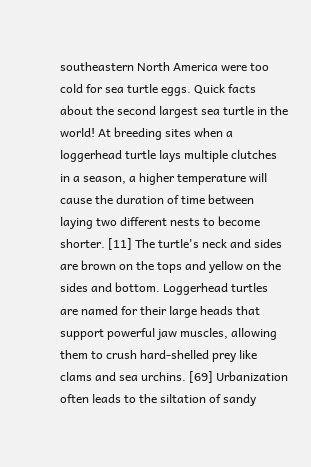southeastern North America were too cold for sea turtle eggs. Quick facts about the second largest sea turtle in the world! At breeding sites when a loggerhead turtle lays multiple clutches in a season, a higher temperature will cause the duration of time between laying two different nests to become shorter. [11] The turtle's neck and sides are brown on the tops and yellow on the sides and bottom. Loggerhead turtles are named for their large heads that support powerful jaw muscles, allowing them to crush hard-shelled prey like clams and sea urchins. [69] Urbanization often leads to the siltation of sandy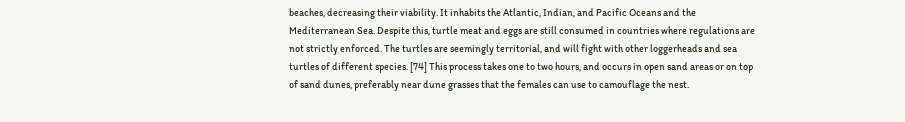beaches, decreasing their viability. It inhabits the Atlantic, Indian, and Pacific Oceans and the Mediterranean Sea. Despite this, turtle meat and eggs are still consumed in countries where regulations are not strictly enforced. The turtles are seemingly territorial, and will fight with other loggerheads and sea turtles of different species. [74] This process takes one to two hours, and occurs in open sand areas or on top of sand dunes, preferably near dune grasses that the females can use to camouflage the nest.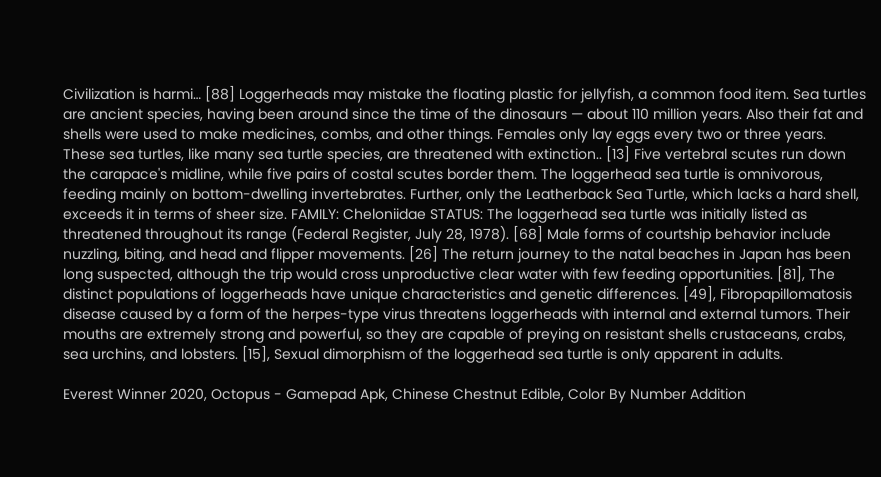Civilization is harmi… [88] Loggerheads may mistake the floating plastic for jellyfish, a common food item. Sea turtles are ancient species, having been around since the time of the dinosaurs — about 110 million years. Also their fat and shells were used to make medicines, combs, and other things. Females only lay eggs every two or three years. These sea turtles, like many sea turtle species, are threatened with extinction.. [13] Five vertebral scutes run down the carapace's midline, while five pairs of costal scutes border them. The loggerhead sea turtle is omnivorous, feeding mainly on bottom-dwelling invertebrates. Further, only the Leatherback Sea Turtle, which lacks a hard shell, exceeds it in terms of sheer size. FAMILY: Cheloniidae STATUS: The loggerhead sea turtle was initially listed as threatened throughout its range (Federal Register, July 28, 1978). [68] Male forms of courtship behavior include nuzzling, biting, and head and flipper movements. [26] The return journey to the natal beaches in Japan has been long suspected, although the trip would cross unproductive clear water with few feeding opportunities. [81], The distinct populations of loggerheads have unique characteristics and genetic differences. [49], Fibropapillomatosis disease caused by a form of the herpes-type virus threatens loggerheads with internal and external tumors. Their mouths are extremely strong and powerful, so they are capable of preying on resistant shells crustaceans, crabs, sea urchins, and lobsters. [15], Sexual dimorphism of the loggerhead sea turtle is only apparent in adults.

Everest Winner 2020, Octopus - Gamepad Apk, Chinese Chestnut Edible, Color By Number Addition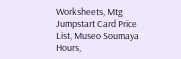Worksheets, Mtg Jumpstart Card Price List, Museo Soumaya Hours,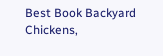Best Book Backyard Chickens,